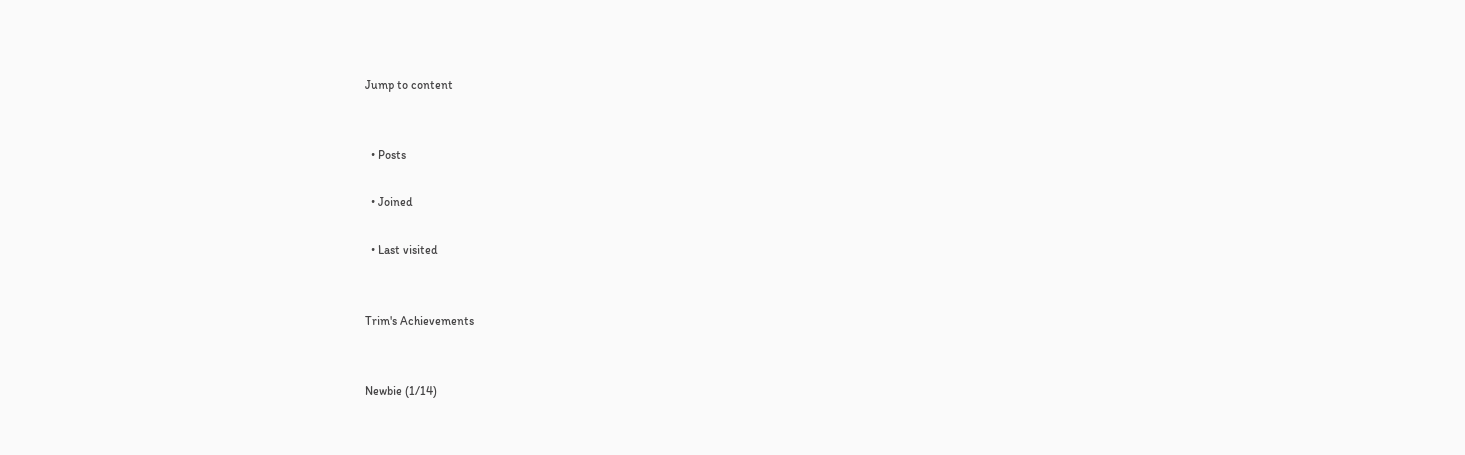Jump to content


  • Posts

  • Joined

  • Last visited


Trim's Achievements


Newbie (1/14)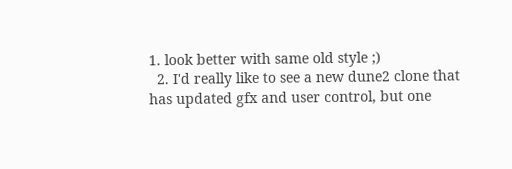1. look better with same old style ;)
  2. I'd really like to see a new dune2 clone that has updated gfx and user control, but one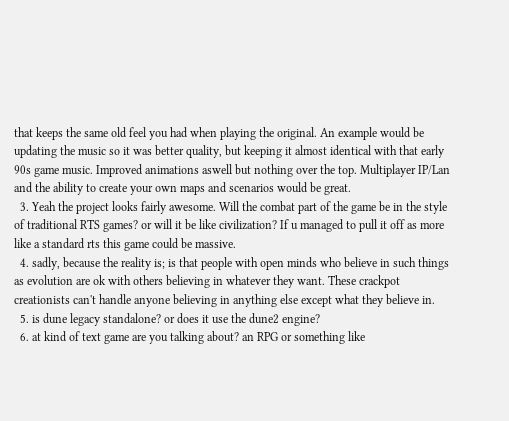that keeps the same old feel you had when playing the original. An example would be updating the music so it was better quality, but keeping it almost identical with that early 90s game music. Improved animations aswell but nothing over the top. Multiplayer IP/Lan and the ability to create your own maps and scenarios would be great.
  3. Yeah the project looks fairly awesome. Will the combat part of the game be in the style of traditional RTS games? or will it be like civilization? If u managed to pull it off as more like a standard rts this game could be massive.
  4. sadly, because the reality is; is that people with open minds who believe in such things as evolution are ok with others believing in whatever they want. These crackpot creationists can't handle anyone believing in anything else except what they believe in.
  5. is dune legacy standalone? or does it use the dune2 engine?
  6. at kind of text game are you talking about? an RPG or something like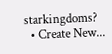starkingdoms?
  • Create New...